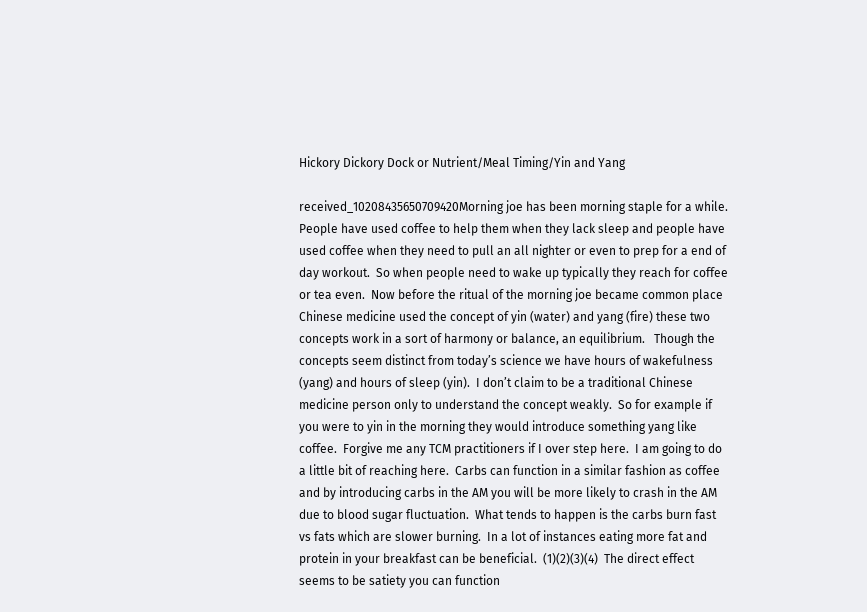Hickory Dickory Dock or Nutrient/Meal Timing/Yin and Yang

received_10208435650709420Morning joe has been morning staple for a while.  People have used coffee to help them when they lack sleep and people have used coffee when they need to pull an all nighter or even to prep for a end of day workout.  So when people need to wake up typically they reach for coffee or tea even.  Now before the ritual of the morning joe became common place Chinese medicine used the concept of yin (water) and yang (fire) these two concepts work in a sort of harmony or balance, an equilibrium.   Though the concepts seem distinct from today’s science we have hours of wakefulness (yang) and hours of sleep (yin).  I don’t claim to be a traditional Chinese medicine person only to understand the concept weakly.  So for example if you were to yin in the morning they would introduce something yang like coffee.  Forgive me any TCM practitioners if I over step here.  I am going to do a little bit of reaching here.  Carbs can function in a similar fashion as coffee and by introducing carbs in the AM you will be more likely to crash in the AM due to blood sugar fluctuation.  What tends to happen is the carbs burn fast vs fats which are slower burning.  In a lot of instances eating more fat and protein in your breakfast can be beneficial.  (1)(2)(3)(4)  The direct effect seems to be satiety you can function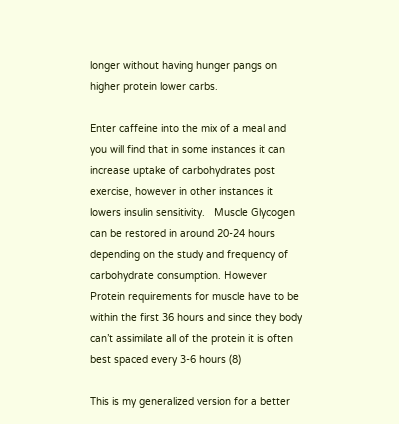longer without having hunger pangs on higher protein lower carbs.

Enter caffeine into the mix of a meal and you will find that in some instances it can increase uptake of carbohydrates post exercise, however in other instances it lowers insulin sensitivity.   Muscle Glycogen can be restored in around 20-24 hours depending on the study and frequency of carbohydrate consumption. However Protein requirements for muscle have to be within the first 36 hours and since they body can’t assimilate all of the protein it is often best spaced every 3-6 hours (8)

This is my generalized version for a better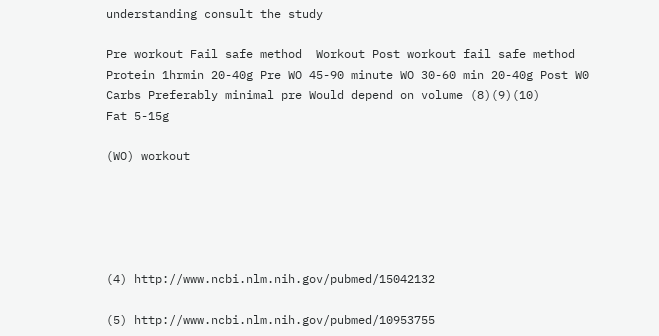understanding consult the study

Pre workout Fail safe method  Workout Post workout fail safe method
Protein 1hrmin 20-40g Pre WO 45-90 minute WO 30-60 min 20-40g Post W0
Carbs Preferably minimal pre Would depend on volume (8)(9)(10)
Fat 5-15g

(WO) workout





(4) http://www.ncbi.nlm.nih.gov/pubmed/15042132

(5) http://www.ncbi.nlm.nih.gov/pubmed/10953755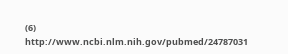(6) http://www.ncbi.nlm.nih.gov/pubmed/24787031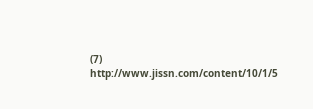(7) http://www.jissn.com/content/10/1/5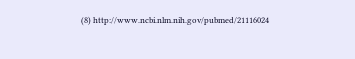(8) http://www.ncbi.nlm.nih.gov/pubmed/21116024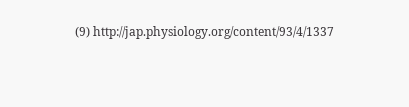(9) http://jap.physiology.org/content/93/4/1337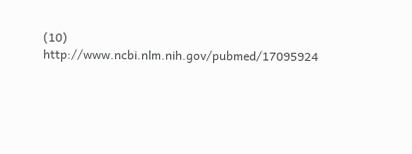(10) http://www.ncbi.nlm.nih.gov/pubmed/17095924